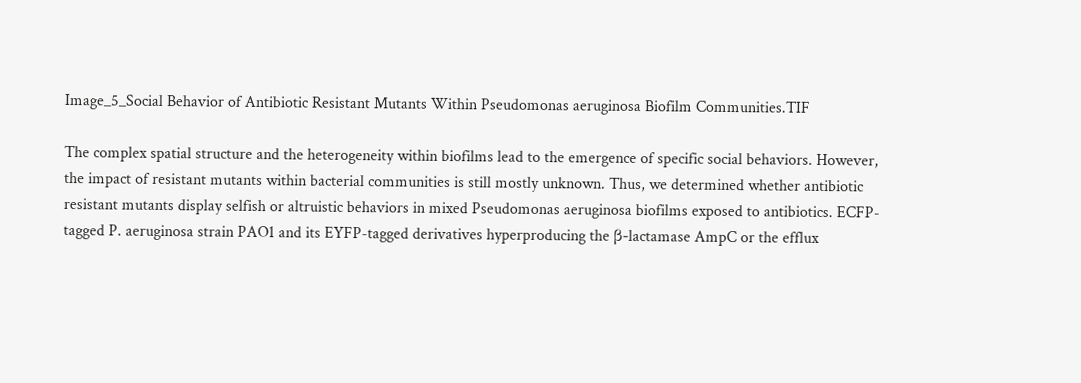Image_5_Social Behavior of Antibiotic Resistant Mutants Within Pseudomonas aeruginosa Biofilm Communities.TIF

The complex spatial structure and the heterogeneity within biofilms lead to the emergence of specific social behaviors. However, the impact of resistant mutants within bacterial communities is still mostly unknown. Thus, we determined whether antibiotic resistant mutants display selfish or altruistic behaviors in mixed Pseudomonas aeruginosa biofilms exposed to antibiotics. ECFP-tagged P. aeruginosa strain PAO1 and its EYFP-tagged derivatives hyperproducing the β-lactamase AmpC or the efflux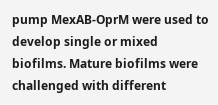pump MexAB-OprM were used to develop single or mixed biofilms. Mature biofilms were challenged with different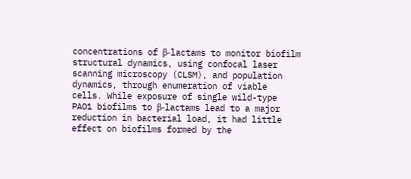concentrations of β-lactams to monitor biofilm structural dynamics, using confocal laser scanning microscopy (CLSM), and population dynamics, through enumeration of viable cells. While exposure of single wild-type PAO1 biofilms to β-lactams lead to a major reduction in bacterial load, it had little effect on biofilms formed by the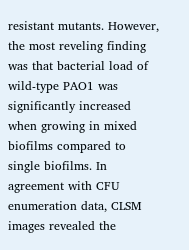resistant mutants. However, the most reveling finding was that bacterial load of wild-type PAO1 was significantly increased when growing in mixed biofilms compared to single biofilms. In agreement with CFU enumeration data, CLSM images revealed the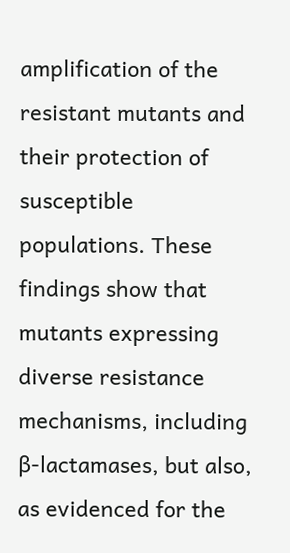amplification of the resistant mutants and their protection of susceptible populations. These findings show that mutants expressing diverse resistance mechanisms, including β-lactamases, but also, as evidenced for the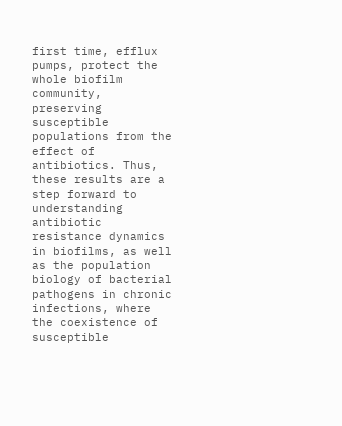first time, efflux pumps, protect the whole biofilm community, preserving susceptible populations from the effect of antibiotics. Thus, these results are a step forward to understanding antibiotic resistance dynamics in biofilms, as well as the population biology of bacterial pathogens in chronic infections, where the coexistence of susceptible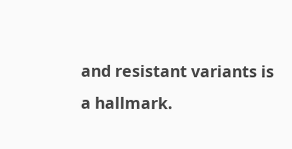and resistant variants is a hallmark.